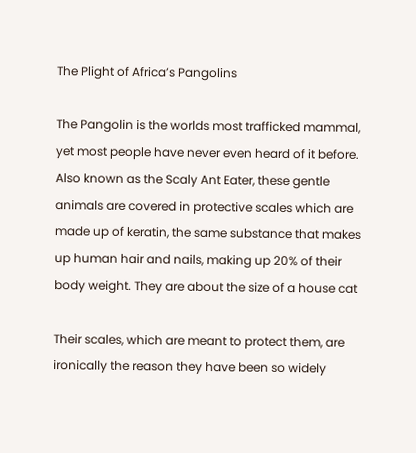The Plight of Africa’s Pangolins

The Pangolin is the worlds most trafficked mammal, yet most people have never even heard of it before.
Also known as the Scaly Ant Eater, these gentle animals are covered in protective scales which are made up of keratin, the same substance that makes up human hair and nails, making up 20% of their body weight. They are about the size of a house cat

Their scales, which are meant to protect them, are ironically the reason they have been so widely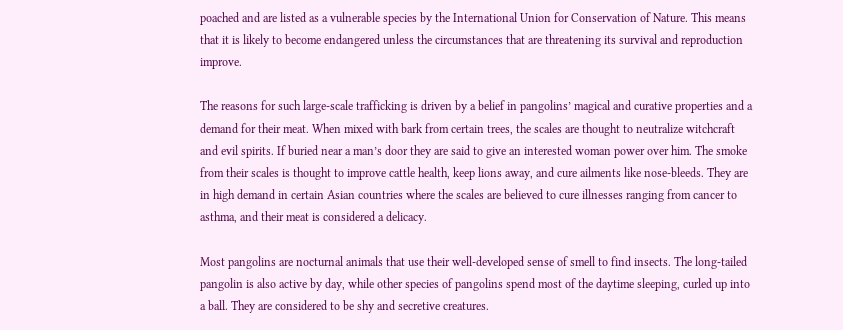poached and are listed as a vulnerable species by the International Union for Conservation of Nature. This means that it is likely to become endangered unless the circumstances that are threatening its survival and reproduction improve.

The reasons for such large-scale trafficking is driven by a belief in pangolins’ magical and curative properties and a demand for their meat. When mixed with bark from certain trees, the scales are thought to neutralize witchcraft and evil spirits. If buried near a man’s door they are said to give an interested woman power over him. The smoke from their scales is thought to improve cattle health, keep lions away, and cure ailments like nose-bleeds. They are in high demand in certain Asian countries where the scales are believed to cure illnesses ranging from cancer to asthma, and their meat is considered a delicacy.

Most pangolins are nocturnal animals that use their well-developed sense of smell to find insects. The long-tailed pangolin is also active by day, while other species of pangolins spend most of the daytime sleeping, curled up into a ball. They are considered to be shy and secretive creatures.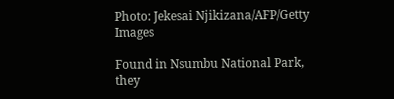Photo: Jekesai Njikizana/AFP/Getty Images

Found in Nsumbu National Park, they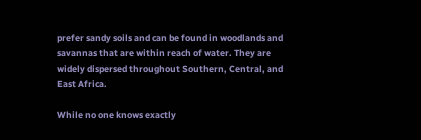prefer sandy soils and can be found in woodlands and savannas that are within reach of water. They are widely dispersed throughout Southern, Central, and East Africa.

While no one knows exactly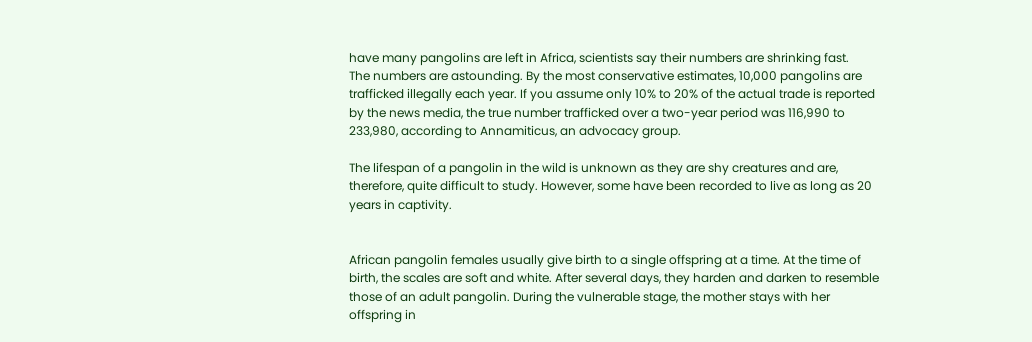have many pangolins are left in Africa, scientists say their numbers are shrinking fast.
The numbers are astounding. By the most conservative estimates, 10,000 pangolins are trafficked illegally each year. If you assume only 10% to 20% of the actual trade is reported by the news media, the true number trafficked over a two-year period was 116,990 to 233,980, according to Annamiticus, an advocacy group.

The lifespan of a pangolin in the wild is unknown as they are shy creatures and are, therefore, quite difficult to study. However, some have been recorded to live as long as 20 years in captivity.


African pangolin females usually give birth to a single offspring at a time. At the time of birth, the scales are soft and white. After several days, they harden and darken to resemble those of an adult pangolin. During the vulnerable stage, the mother stays with her offspring in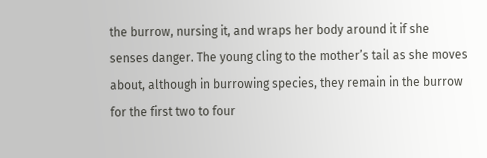the burrow, nursing it, and wraps her body around it if she senses danger. The young cling to the mother’s tail as she moves about, although in burrowing species, they remain in the burrow for the first two to four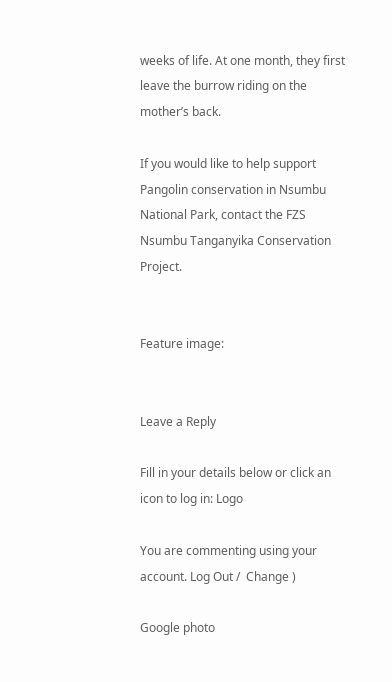weeks of life. At one month, they first leave the burrow riding on the mother’s back.

If you would like to help support Pangolin conservation in Nsumbu National Park, contact the FZS Nsumbu Tanganyika Conservation Project.


Feature image:


Leave a Reply

Fill in your details below or click an icon to log in: Logo

You are commenting using your account. Log Out /  Change )

Google photo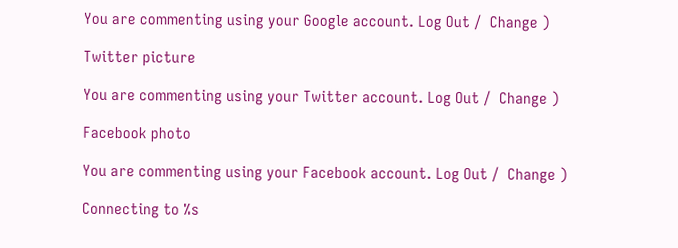You are commenting using your Google account. Log Out /  Change )

Twitter picture

You are commenting using your Twitter account. Log Out /  Change )

Facebook photo

You are commenting using your Facebook account. Log Out /  Change )

Connecting to %s